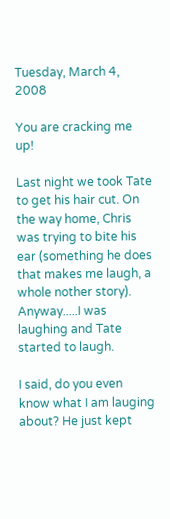Tuesday, March 4, 2008

You are cracking me up!

Last night we took Tate to get his hair cut. On the way home, Chris was trying to bite his ear (something he does that makes me laugh, a whole nother story). Anyway.....I was laughing and Tate started to laugh.

I said, do you even know what I am lauging about? He just kept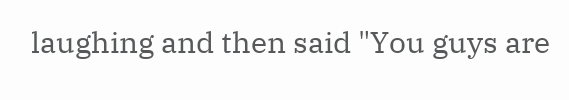laughing and then said "You guys are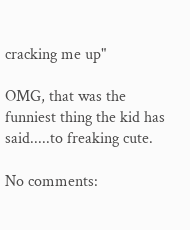cracking me up"

OMG, that was the funniest thing the kid has said.....to freaking cute.

No comments: